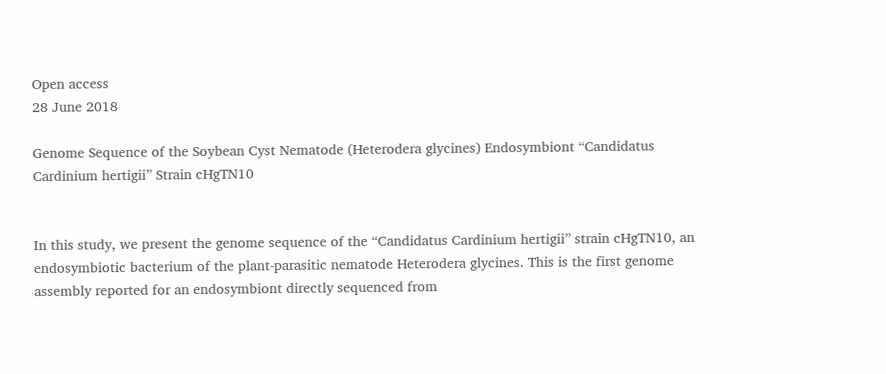Open access
28 June 2018

Genome Sequence of the Soybean Cyst Nematode (Heterodera glycines) Endosymbiont “Candidatus Cardinium hertigii” Strain cHgTN10


In this study, we present the genome sequence of the “Candidatus Cardinium hertigii” strain cHgTN10, an endosymbiotic bacterium of the plant-parasitic nematode Heterodera glycines. This is the first genome assembly reported for an endosymbiont directly sequenced from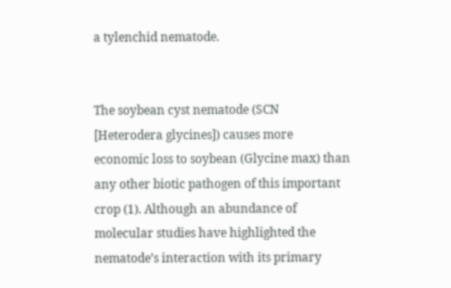a tylenchid nematode.


The soybean cyst nematode (SCN [Heterodera glycines]) causes more economic loss to soybean (Glycine max) than any other biotic pathogen of this important crop (1). Although an abundance of molecular studies have highlighted the nematode’s interaction with its primary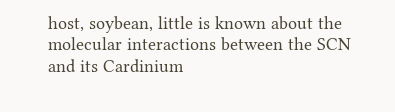host, soybean, little is known about the molecular interactions between the SCN and its Cardinium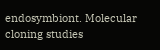endosymbiont. Molecular cloning studies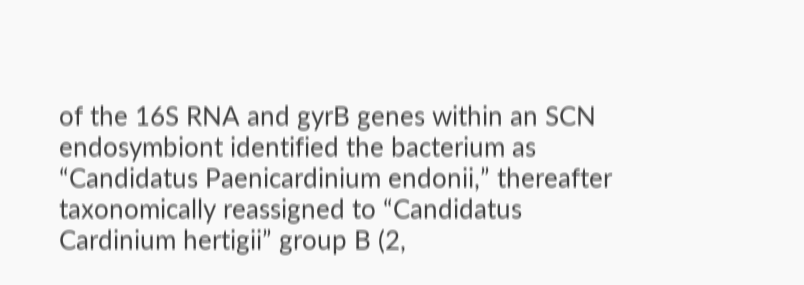of the 16S RNA and gyrB genes within an SCN endosymbiont identified the bacterium as “Candidatus Paenicardinium endonii,” thereafter taxonomically reassigned to “Candidatus Cardinium hertigii” group B (2,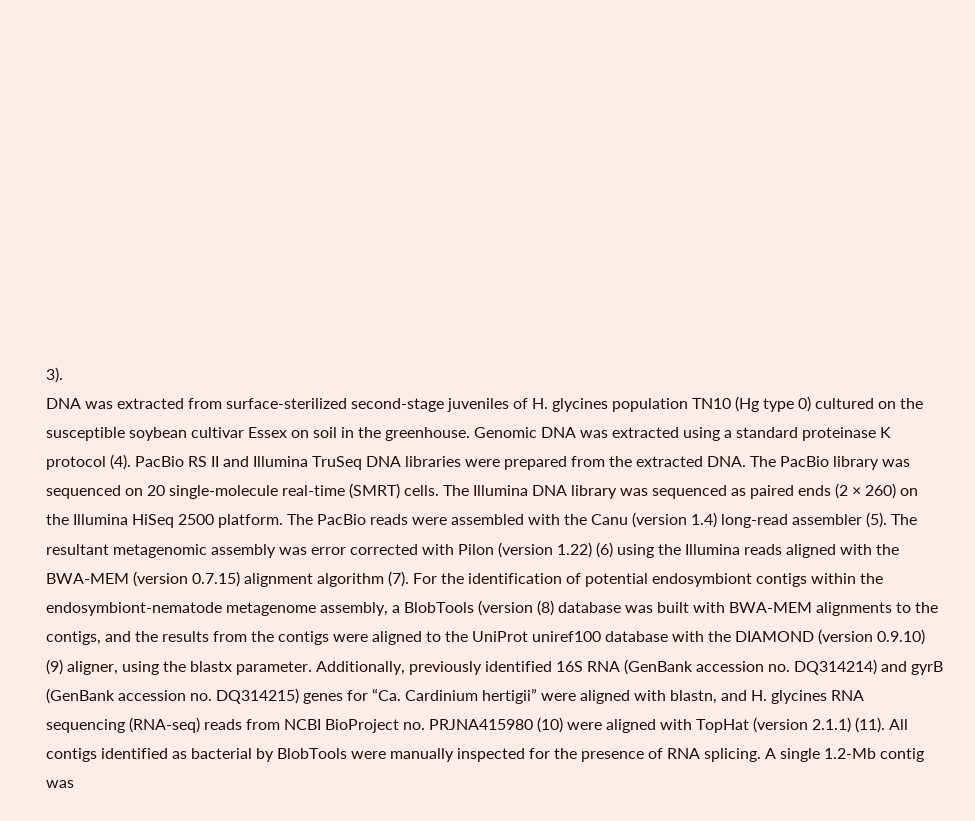3).
DNA was extracted from surface-sterilized second-stage juveniles of H. glycines population TN10 (Hg type 0) cultured on the susceptible soybean cultivar Essex on soil in the greenhouse. Genomic DNA was extracted using a standard proteinase K protocol (4). PacBio RS II and Illumina TruSeq DNA libraries were prepared from the extracted DNA. The PacBio library was sequenced on 20 single-molecule real-time (SMRT) cells. The Illumina DNA library was sequenced as paired ends (2 × 260) on the Illumina HiSeq 2500 platform. The PacBio reads were assembled with the Canu (version 1.4) long-read assembler (5). The resultant metagenomic assembly was error corrected with Pilon (version 1.22) (6) using the Illumina reads aligned with the BWA-MEM (version 0.7.15) alignment algorithm (7). For the identification of potential endosymbiont contigs within the endosymbiont-nematode metagenome assembly, a BlobTools (version (8) database was built with BWA-MEM alignments to the contigs, and the results from the contigs were aligned to the UniProt uniref100 database with the DIAMOND (version 0.9.10) (9) aligner, using the blastx parameter. Additionally, previously identified 16S RNA (GenBank accession no. DQ314214) and gyrB (GenBank accession no. DQ314215) genes for “Ca. Cardinium hertigii” were aligned with blastn, and H. glycines RNA sequencing (RNA-seq) reads from NCBI BioProject no. PRJNA415980 (10) were aligned with TopHat (version 2.1.1) (11). All contigs identified as bacterial by BlobTools were manually inspected for the presence of RNA splicing. A single 1.2-Mb contig was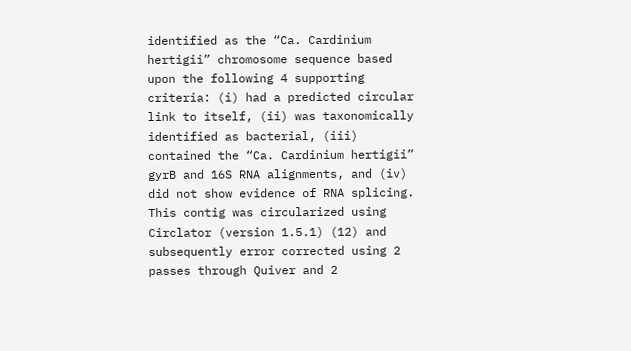identified as the “Ca. Cardinium hertigii” chromosome sequence based upon the following 4 supporting criteria: (i) had a predicted circular link to itself, (ii) was taxonomically identified as bacterial, (iii) contained the “Ca. Cardinium hertigii” gyrB and 16S RNA alignments, and (iv) did not show evidence of RNA splicing. This contig was circularized using Circlator (version 1.5.1) (12) and subsequently error corrected using 2 passes through Quiver and 2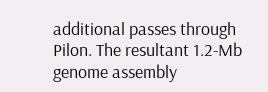additional passes through Pilon. The resultant 1.2-Mb genome assembly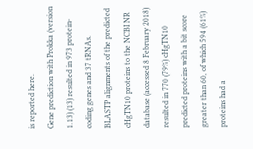is reported here.
Gene prediction with Prokka (version 1.13) (13) resulted in 973 protein-coding genes and 37 tRNAs. BLASTP alignments of the predicted cHgTN10 proteins to the NCBI NR database (accessed 8 February 2018) resulted in 770 (79%) cHgTN10 predicted proteins with a bit score greater than 60, of which 594 (61%) proteins had a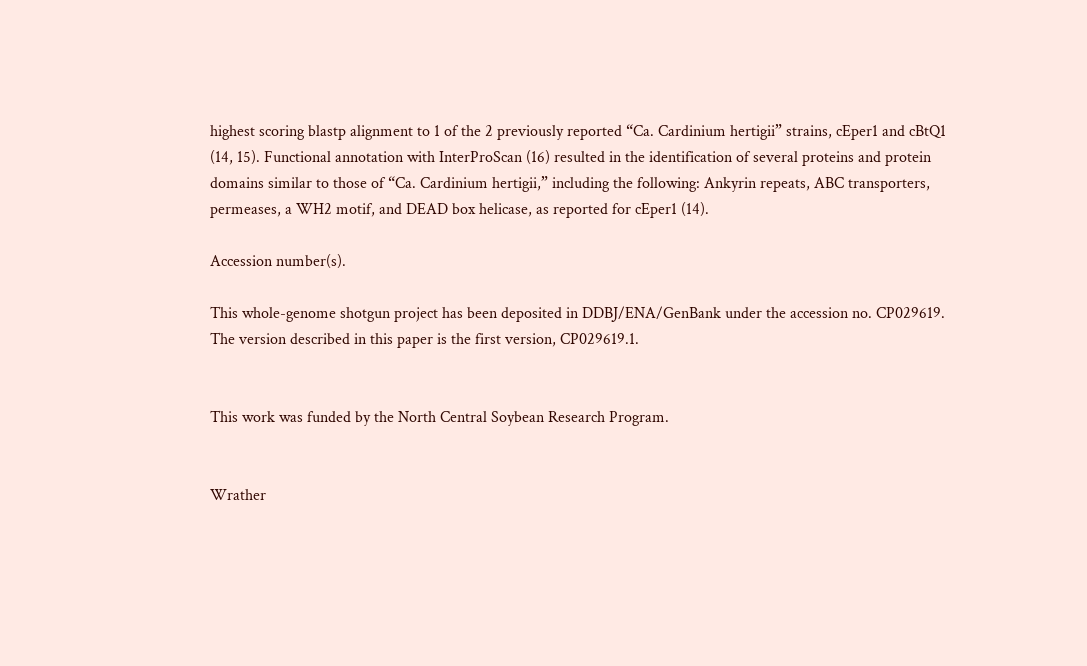highest scoring blastp alignment to 1 of the 2 previously reported “Ca. Cardinium hertigii” strains, cEper1 and cBtQ1 (14, 15). Functional annotation with InterProScan (16) resulted in the identification of several proteins and protein domains similar to those of “Ca. Cardinium hertigii,” including the following: Ankyrin repeats, ABC transporters, permeases, a WH2 motif, and DEAD box helicase, as reported for cEper1 (14).

Accession number(s).

This whole-genome shotgun project has been deposited in DDBJ/ENA/GenBank under the accession no. CP029619. The version described in this paper is the first version, CP029619.1.


This work was funded by the North Central Soybean Research Program.


Wrather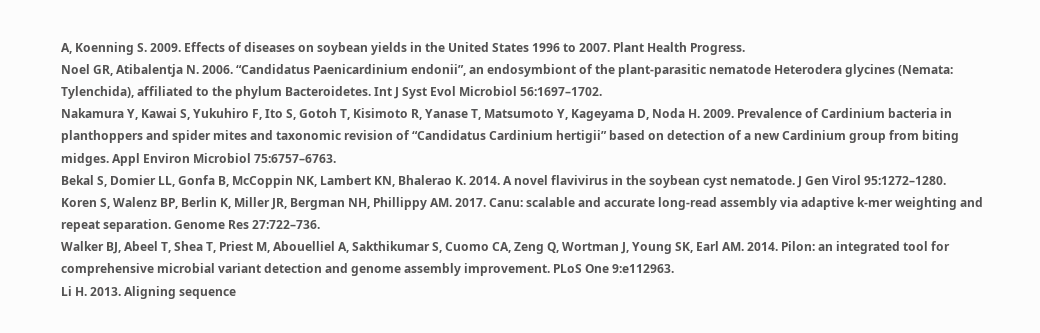A, Koenning S. 2009. Effects of diseases on soybean yields in the United States 1996 to 2007. Plant Health Progress.
Noel GR, Atibalentja N. 2006. “Candidatus Paenicardinium endonii”, an endosymbiont of the plant-parasitic nematode Heterodera glycines (Nemata: Tylenchida), affiliated to the phylum Bacteroidetes. Int J Syst Evol Microbiol 56:1697–1702.
Nakamura Y, Kawai S, Yukuhiro F, Ito S, Gotoh T, Kisimoto R, Yanase T, Matsumoto Y, Kageyama D, Noda H. 2009. Prevalence of Cardinium bacteria in planthoppers and spider mites and taxonomic revision of “Candidatus Cardinium hertigii” based on detection of a new Cardinium group from biting midges. Appl Environ Microbiol 75:6757–6763.
Bekal S, Domier LL, Gonfa B, McCoppin NK, Lambert KN, Bhalerao K. 2014. A novel flavivirus in the soybean cyst nematode. J Gen Virol 95:1272–1280.
Koren S, Walenz BP, Berlin K, Miller JR, Bergman NH, Phillippy AM. 2017. Canu: scalable and accurate long-read assembly via adaptive k-mer weighting and repeat separation. Genome Res 27:722–736.
Walker BJ, Abeel T, Shea T, Priest M, Abouelliel A, Sakthikumar S, Cuomo CA, Zeng Q, Wortman J, Young SK, Earl AM. 2014. Pilon: an integrated tool for comprehensive microbial variant detection and genome assembly improvement. PLoS One 9:e112963.
Li H. 2013. Aligning sequence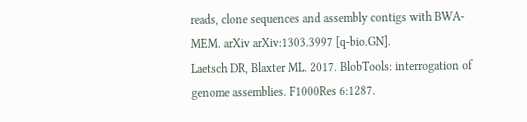reads, clone sequences and assembly contigs with BWA-MEM. arXiv arXiv:1303.3997 [q-bio.GN].
Laetsch DR, Blaxter ML. 2017. BlobTools: interrogation of genome assemblies. F1000Res 6:1287.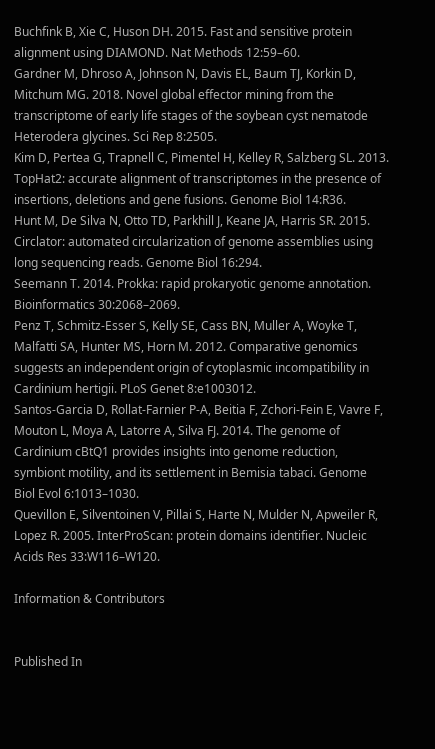Buchfink B, Xie C, Huson DH. 2015. Fast and sensitive protein alignment using DIAMOND. Nat Methods 12:59–60.
Gardner M, Dhroso A, Johnson N, Davis EL, Baum TJ, Korkin D, Mitchum MG. 2018. Novel global effector mining from the transcriptome of early life stages of the soybean cyst nematode Heterodera glycines. Sci Rep 8:2505.
Kim D, Pertea G, Trapnell C, Pimentel H, Kelley R, Salzberg SL. 2013. TopHat2: accurate alignment of transcriptomes in the presence of insertions, deletions and gene fusions. Genome Biol 14:R36.
Hunt M, De Silva N, Otto TD, Parkhill J, Keane JA, Harris SR. 2015. Circlator: automated circularization of genome assemblies using long sequencing reads. Genome Biol 16:294.
Seemann T. 2014. Prokka: rapid prokaryotic genome annotation. Bioinformatics 30:2068–2069.
Penz T, Schmitz-Esser S, Kelly SE, Cass BN, Muller A, Woyke T, Malfatti SA, Hunter MS, Horn M. 2012. Comparative genomics suggests an independent origin of cytoplasmic incompatibility in Cardinium hertigii. PLoS Genet 8:e1003012.
Santos-Garcia D, Rollat-Farnier P-A, Beitia F, Zchori-Fein E, Vavre F, Mouton L, Moya A, Latorre A, Silva FJ. 2014. The genome of Cardinium cBtQ1 provides insights into genome reduction, symbiont motility, and its settlement in Bemisia tabaci. Genome Biol Evol 6:1013–1030.
Quevillon E, Silventoinen V, Pillai S, Harte N, Mulder N, Apweiler R, Lopez R. 2005. InterProScan: protein domains identifier. Nucleic Acids Res 33:W116–W120.

Information & Contributors


Published In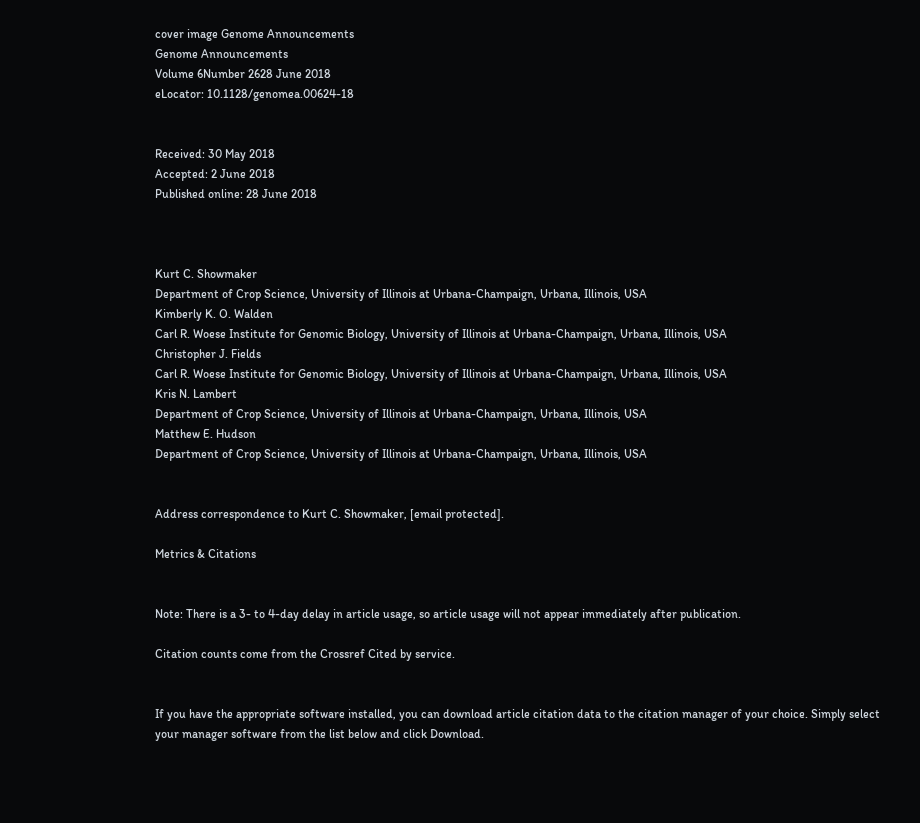cover image Genome Announcements
Genome Announcements
Volume 6Number 2628 June 2018
eLocator: 10.1128/genomea.00624-18


Received: 30 May 2018
Accepted: 2 June 2018
Published online: 28 June 2018



Kurt C. Showmaker
Department of Crop Science, University of Illinois at Urbana-Champaign, Urbana, Illinois, USA
Kimberly K. O. Walden
Carl R. Woese Institute for Genomic Biology, University of Illinois at Urbana-Champaign, Urbana, Illinois, USA
Christopher J. Fields
Carl R. Woese Institute for Genomic Biology, University of Illinois at Urbana-Champaign, Urbana, Illinois, USA
Kris N. Lambert
Department of Crop Science, University of Illinois at Urbana-Champaign, Urbana, Illinois, USA
Matthew E. Hudson
Department of Crop Science, University of Illinois at Urbana-Champaign, Urbana, Illinois, USA


Address correspondence to Kurt C. Showmaker, [email protected].

Metrics & Citations


Note: There is a 3- to 4-day delay in article usage, so article usage will not appear immediately after publication.

Citation counts come from the Crossref Cited by service.


If you have the appropriate software installed, you can download article citation data to the citation manager of your choice. Simply select your manager software from the list below and click Download.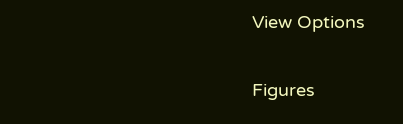View Options

Figures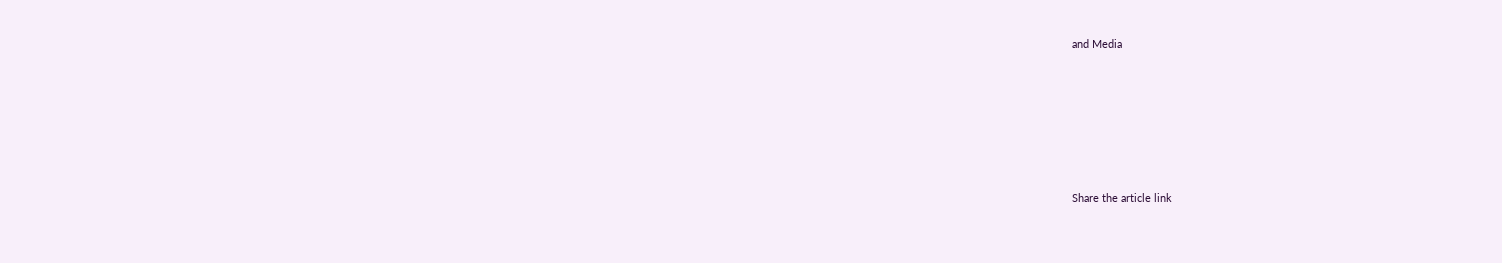and Media






Share the article link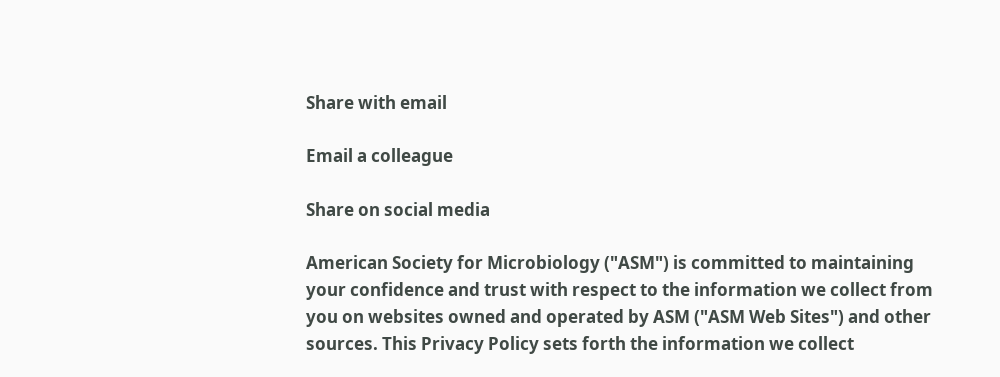Share with email

Email a colleague

Share on social media

American Society for Microbiology ("ASM") is committed to maintaining your confidence and trust with respect to the information we collect from you on websites owned and operated by ASM ("ASM Web Sites") and other sources. This Privacy Policy sets forth the information we collect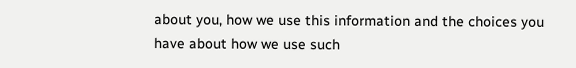about you, how we use this information and the choices you have about how we use such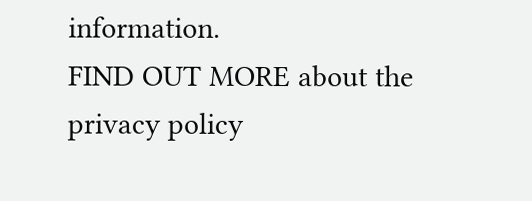information.
FIND OUT MORE about the privacy policy